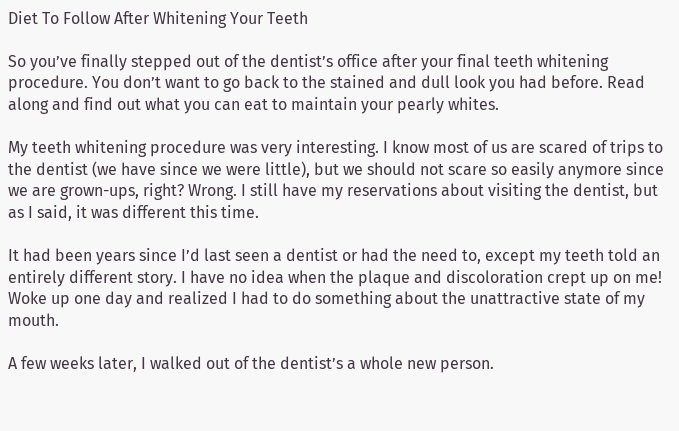Diet To Follow After Whitening Your Teeth

So you’ve finally stepped out of the dentist’s office after your final teeth whitening procedure. You don’t want to go back to the stained and dull look you had before. Read along and find out what you can eat to maintain your pearly whites.

My teeth whitening procedure was very interesting. I know most of us are scared of trips to the dentist (we have since we were little), but we should not scare so easily anymore since we are grown-ups, right? Wrong. I still have my reservations about visiting the dentist, but as I said, it was different this time.

It had been years since I’d last seen a dentist or had the need to, except my teeth told an entirely different story. I have no idea when the plaque and discoloration crept up on me! Woke up one day and realized I had to do something about the unattractive state of my mouth.

A few weeks later, I walked out of the dentist’s a whole new person.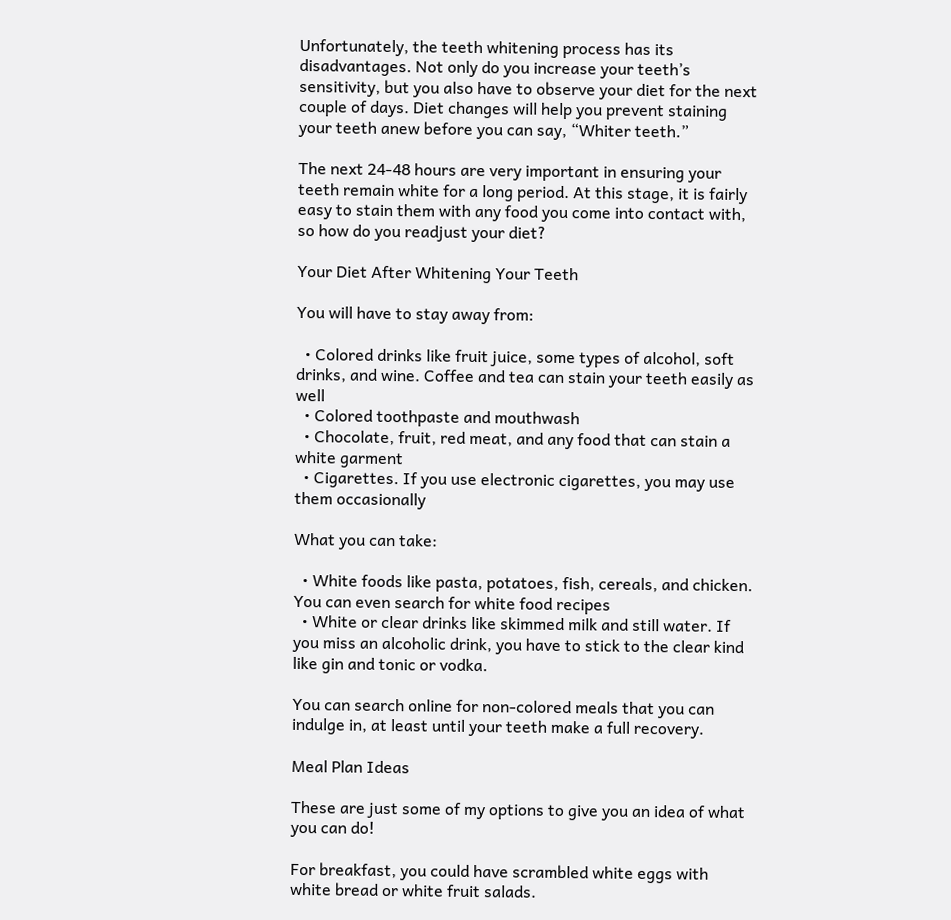Unfortunately, the teeth whitening process has its disadvantages. Not only do you increase your teeth’s sensitivity, but you also have to observe your diet for the next couple of days. Diet changes will help you prevent staining your teeth anew before you can say, “Whiter teeth.”

The next 24-48 hours are very important in ensuring your teeth remain white for a long period. At this stage, it is fairly easy to stain them with any food you come into contact with, so how do you readjust your diet?

Your Diet After Whitening Your Teeth

You will have to stay away from:

  • Colored drinks like fruit juice, some types of alcohol, soft drinks, and wine. Coffee and tea can stain your teeth easily as well
  • Colored toothpaste and mouthwash
  • Chocolate, fruit, red meat, and any food that can stain a white garment
  • Cigarettes. If you use electronic cigarettes, you may use them occasionally

What you can take:

  • White foods like pasta, potatoes, fish, cereals, and chicken. You can even search for white food recipes
  • White or clear drinks like skimmed milk and still water. If you miss an alcoholic drink, you have to stick to the clear kind like gin and tonic or vodka.

You can search online for non-colored meals that you can indulge in, at least until your teeth make a full recovery.

Meal Plan Ideas

These are just some of my options to give you an idea of what you can do!

For breakfast, you could have scrambled white eggs with white bread or white fruit salads.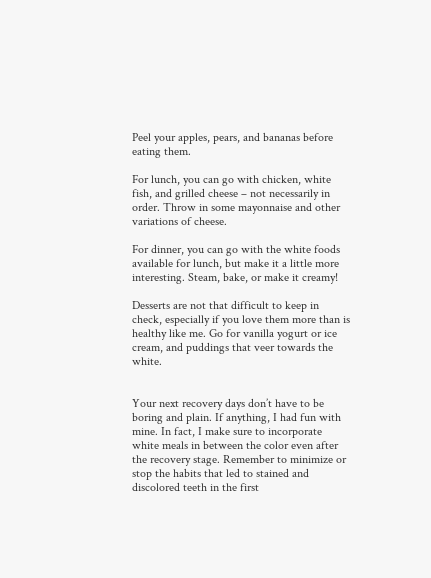Peel your apples, pears, and bananas before eating them.

For lunch, you can go with chicken, white fish, and grilled cheese – not necessarily in order. Throw in some mayonnaise and other variations of cheese.

For dinner, you can go with the white foods available for lunch, but make it a little more interesting. Steam, bake, or make it creamy!

Desserts are not that difficult to keep in check, especially if you love them more than is healthy like me. Go for vanilla yogurt or ice cream, and puddings that veer towards the white.


Your next recovery days don’t have to be boring and plain. If anything, I had fun with mine. In fact, I make sure to incorporate white meals in between the color even after the recovery stage. Remember to minimize or stop the habits that led to stained and discolored teeth in the first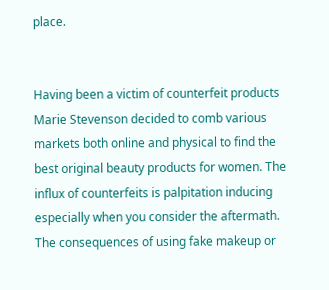place.


Having been a victim of counterfeit products Marie Stevenson decided to comb various markets both online and physical to find the best original beauty products for women. The influx of counterfeits is palpitation inducing especially when you consider the aftermath. The consequences of using fake makeup or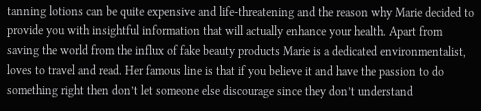tanning lotions can be quite expensive and life-threatening and the reason why Marie decided to provide you with insightful information that will actually enhance your health. Apart from saving the world from the influx of fake beauty products Marie is a dedicated environmentalist, loves to travel and read. Her famous line is that if you believe it and have the passion to do something right then don’t let someone else discourage since they don’t understand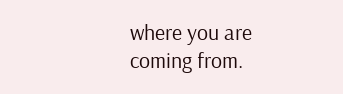where you are coming from.